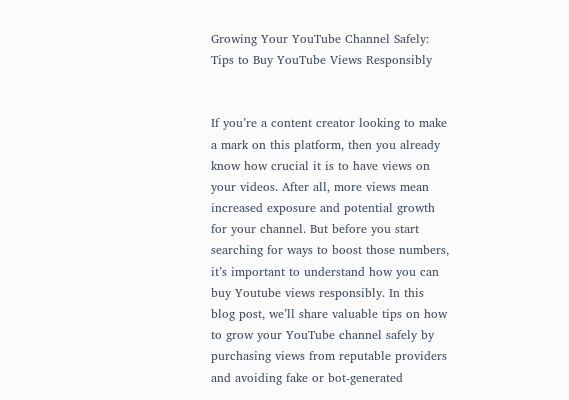Growing Your YouTube Channel Safely: Tips to Buy YouTube Views Responsibly


If you’re a content creator looking to make a mark on this platform, then you already know how crucial it is to have views on your videos. After all, more views mean increased exposure and potential growth for your channel. But before you start searching for ways to boost those numbers, it’s important to understand how you can buy Youtube views responsibly. In this blog post, we’ll share valuable tips on how to grow your YouTube channel safely by purchasing views from reputable providers and avoiding fake or bot-generated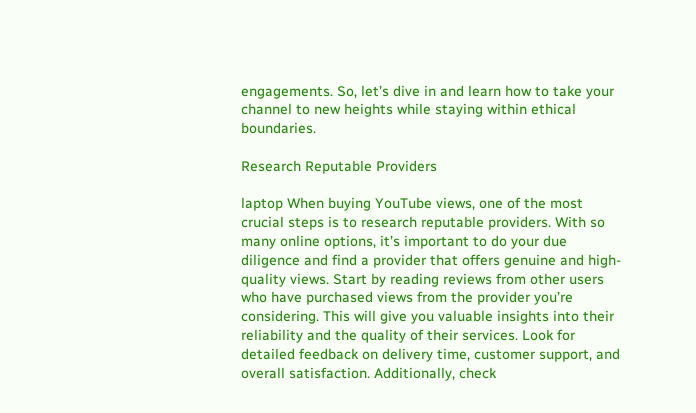engagements. So, let’s dive in and learn how to take your channel to new heights while staying within ethical boundaries.

Research Reputable Providers

laptop When buying YouTube views, one of the most crucial steps is to research reputable providers. With so many online options, it’s important to do your due diligence and find a provider that offers genuine and high-quality views. Start by reading reviews from other users who have purchased views from the provider you’re considering. This will give you valuable insights into their reliability and the quality of their services. Look for detailed feedback on delivery time, customer support, and overall satisfaction. Additionally, check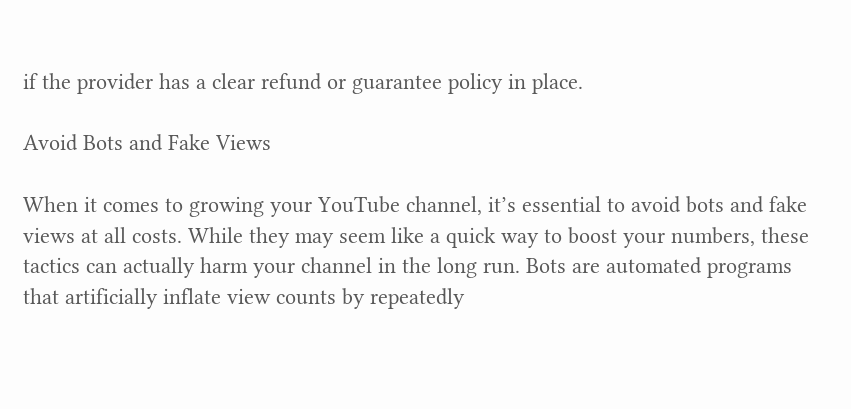if the provider has a clear refund or guarantee policy in place.

Avoid Bots and Fake Views

When it comes to growing your YouTube channel, it’s essential to avoid bots and fake views at all costs. While they may seem like a quick way to boost your numbers, these tactics can actually harm your channel in the long run. Bots are automated programs that artificially inflate view counts by repeatedly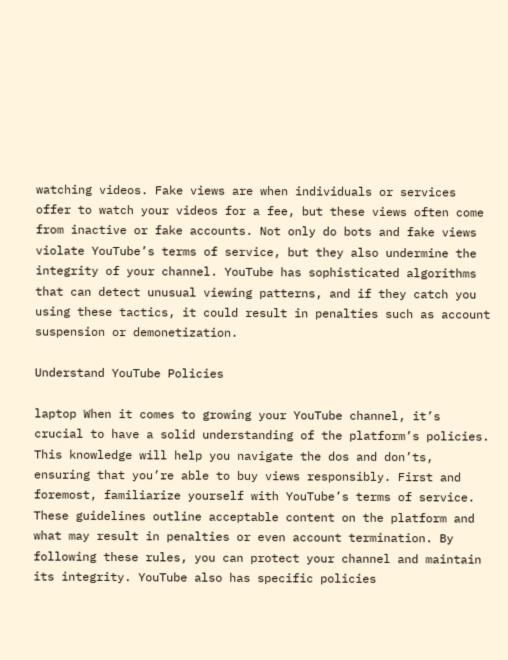watching videos. Fake views are when individuals or services offer to watch your videos for a fee, but these views often come from inactive or fake accounts. Not only do bots and fake views violate YouTube’s terms of service, but they also undermine the integrity of your channel. YouTube has sophisticated algorithms that can detect unusual viewing patterns, and if they catch you using these tactics, it could result in penalties such as account suspension or demonetization.

Understand YouTube Policies

laptop When it comes to growing your YouTube channel, it’s crucial to have a solid understanding of the platform’s policies. This knowledge will help you navigate the dos and don’ts, ensuring that you’re able to buy views responsibly. First and foremost, familiarize yourself with YouTube’s terms of service. These guidelines outline acceptable content on the platform and what may result in penalties or even account termination. By following these rules, you can protect your channel and maintain its integrity. YouTube also has specific policies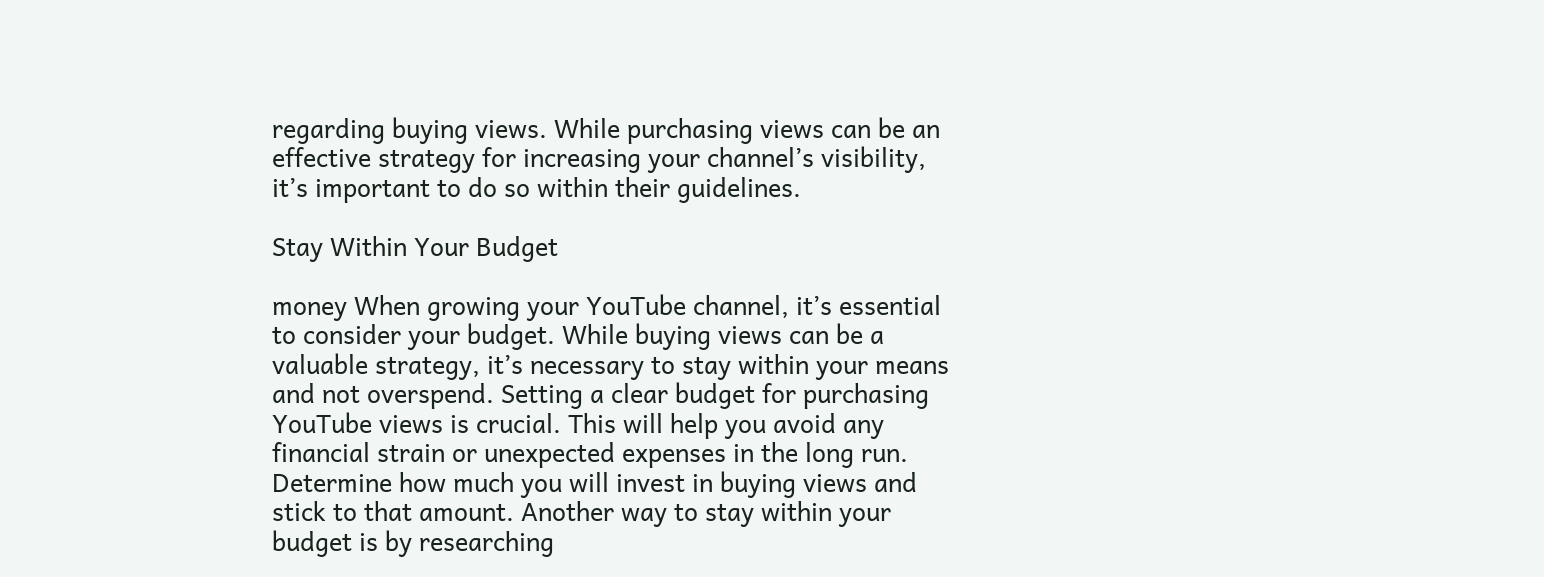regarding buying views. While purchasing views can be an effective strategy for increasing your channel’s visibility, it’s important to do so within their guidelines.

Stay Within Your Budget

money When growing your YouTube channel, it’s essential to consider your budget. While buying views can be a valuable strategy, it’s necessary to stay within your means and not overspend. Setting a clear budget for purchasing YouTube views is crucial. This will help you avoid any financial strain or unexpected expenses in the long run. Determine how much you will invest in buying views and stick to that amount. Another way to stay within your budget is by researching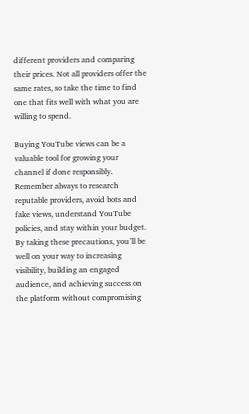different providers and comparing their prices. Not all providers offer the same rates, so take the time to find one that fits well with what you are willing to spend.

Buying YouTube views can be a valuable tool for growing your channel if done responsibly. Remember always to research reputable providers, avoid bots and fake views, understand YouTube policies, and stay within your budget. By taking these precautions, you’ll be well on your way to increasing visibility, building an engaged audience, and achieving success on the platform without compromising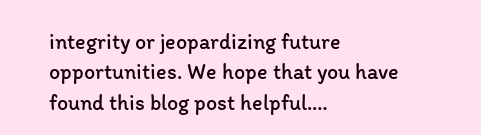integrity or jeopardizing future opportunities. We hope that you have found this blog post helpful.…